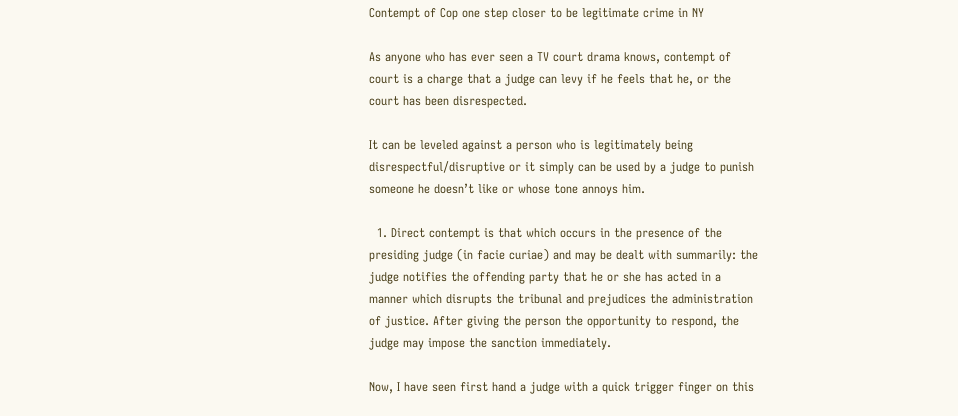Contempt of Cop one step closer to be legitimate crime in NY

As anyone who has ever seen a TV court drama knows, contempt of court is a charge that a judge can levy if he feels that he, or the court has been disrespected.

It can be leveled against a person who is legitimately being disrespectful/disruptive or it simply can be used by a judge to punish someone he doesn’t like or whose tone annoys him.

  1. Direct contempt is that which occurs in the presence of the presiding judge (in facie curiae) and may be dealt with summarily: the judge notifies the offending party that he or she has acted in a manner which disrupts the tribunal and prejudices the administration of justice. After giving the person the opportunity to respond, the judge may impose the sanction immediately.

Now, I have seen first hand a judge with a quick trigger finger on this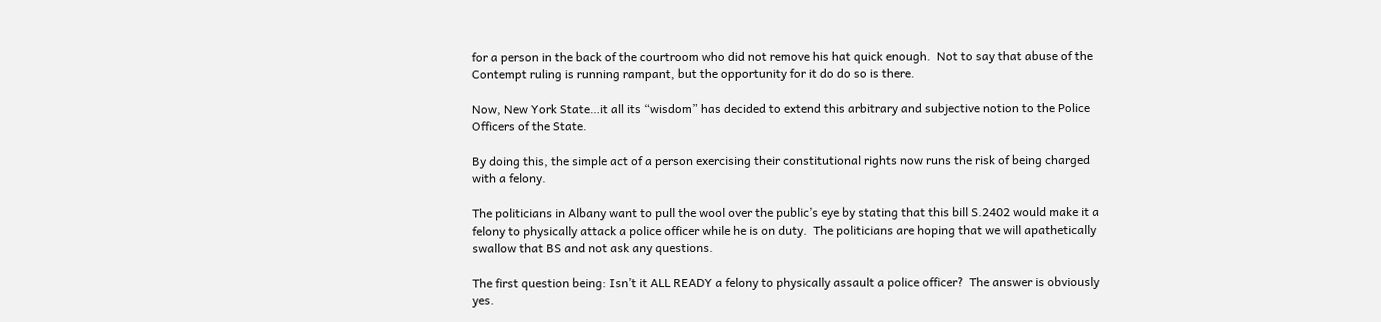for a person in the back of the courtroom who did not remove his hat quick enough.  Not to say that abuse of the Contempt ruling is running rampant, but the opportunity for it do do so is there.

Now, New York State…it all its “wisdom” has decided to extend this arbitrary and subjective notion to the Police Officers of the State.

By doing this, the simple act of a person exercising their constitutional rights now runs the risk of being charged with a felony.

The politicians in Albany want to pull the wool over the public’s eye by stating that this bill S.2402 would make it a felony to physically attack a police officer while he is on duty.  The politicians are hoping that we will apathetically swallow that BS and not ask any questions.

The first question being: Isn’t it ALL READY a felony to physically assault a police officer?  The answer is obviously yes.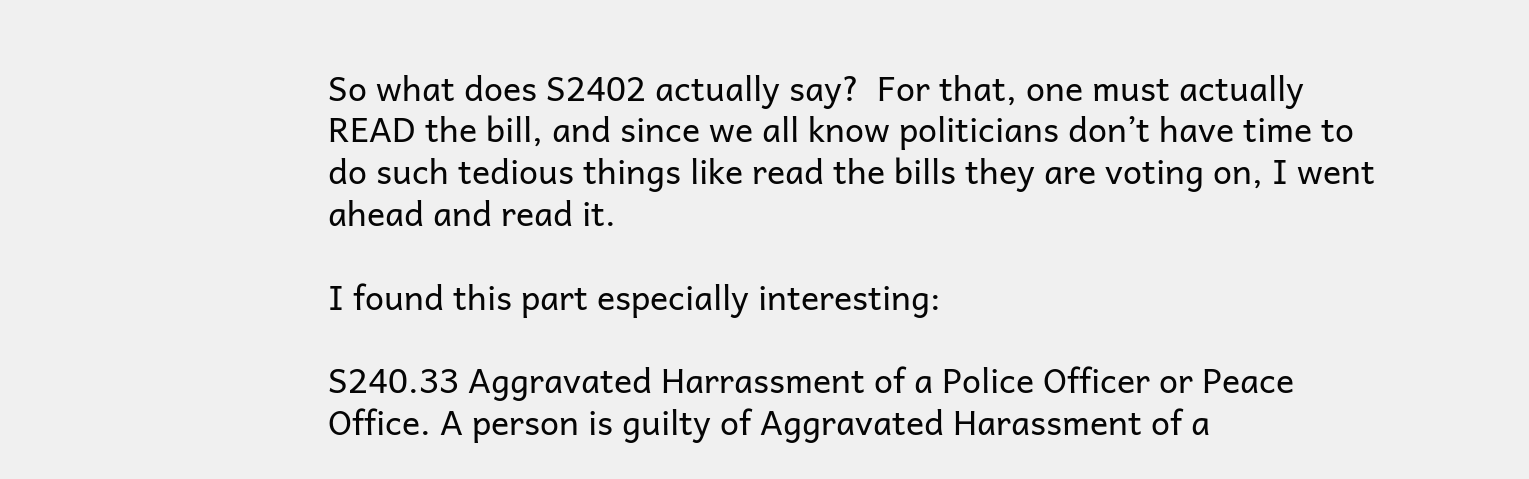So what does S2402 actually say?  For that, one must actually READ the bill, and since we all know politicians don’t have time to do such tedious things like read the bills they are voting on, I went ahead and read it.

I found this part especially interesting:

S240.33 Aggravated Harrassment of a Police Officer or Peace Office. A person is guilty of Aggravated Harassment of a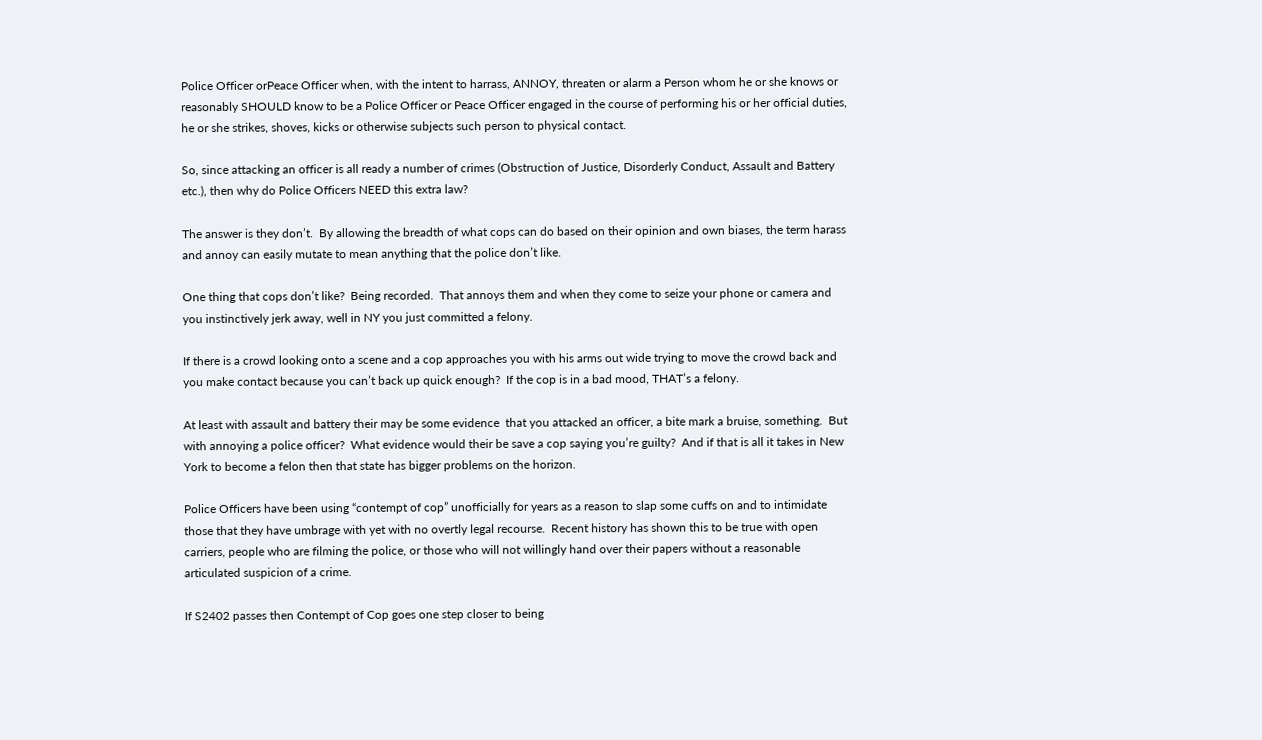Police Officer orPeace Officer when, with the intent to harrass, ANNOY, threaten or alarm a Person whom he or she knows or reasonably SHOULD know to be a Police Officer or Peace Officer engaged in the course of performing his or her official duties, he or she strikes, shoves, kicks or otherwise subjects such person to physical contact.

So, since attacking an officer is all ready a number of crimes (Obstruction of Justice, Disorderly Conduct, Assault and Battery etc.), then why do Police Officers NEED this extra law?

The answer is they don’t.  By allowing the breadth of what cops can do based on their opinion and own biases, the term harass and annoy can easily mutate to mean anything that the police don’t like.

One thing that cops don’t like?  Being recorded.  That annoys them and when they come to seize your phone or camera and you instinctively jerk away, well in NY you just committed a felony.

If there is a crowd looking onto a scene and a cop approaches you with his arms out wide trying to move the crowd back and you make contact because you can’t back up quick enough?  If the cop is in a bad mood, THAT’s a felony.

At least with assault and battery their may be some evidence  that you attacked an officer, a bite mark a bruise, something.  But with annoying a police officer?  What evidence would their be save a cop saying you’re guilty?  And if that is all it takes in New York to become a felon then that state has bigger problems on the horizon.

Police Officers have been using “contempt of cop” unofficially for years as a reason to slap some cuffs on and to intimidate those that they have umbrage with yet with no overtly legal recourse.  Recent history has shown this to be true with open carriers, people who are filming the police, or those who will not willingly hand over their papers without a reasonable articulated suspicion of a crime.

If S2402 passes then Contempt of Cop goes one step closer to being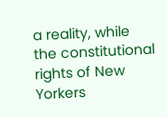a reality, while the constitutional rights of New Yorkers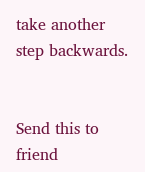take another step backwards.


Send this to friend